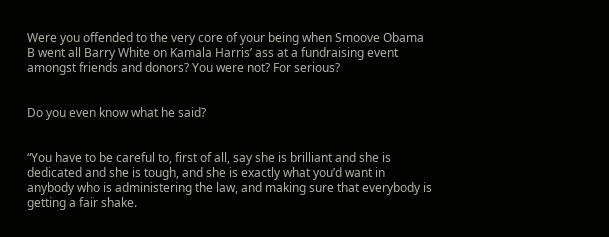Were you offended to the very core of your being when Smoove Obama B went all Barry White on Kamala Harris’ ass at a fundraising event amongst friends and donors? You were not? For serious?


Do you even know what he said?


“You have to be careful to, first of all, say she is brilliant and she is dedicated and she is tough, and she is exactly what you’d want in anybody who is administering the law, and making sure that everybody is getting a fair shake.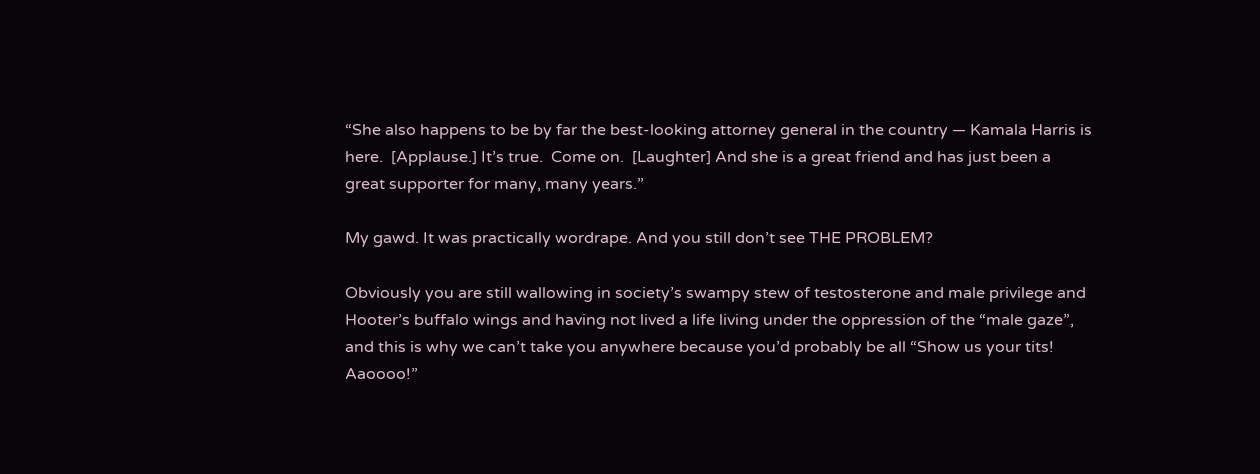“She also happens to be by far the best-looking attorney general in the country — Kamala Harris is here.  [Applause.] It’s true.  Come on.  [Laughter] And she is a great friend and has just been a great supporter for many, many years.”

My gawd. It was practically wordrape. And you still don’t see THE PROBLEM?

Obviously you are still wallowing in society’s swampy stew of testosterone and male privilege and Hooter’s buffalo wings and having not lived a life living under the oppression of the “male gaze”, and this is why we can’t take you anywhere because you’d probably be all “Show us your tits! Aaoooo!”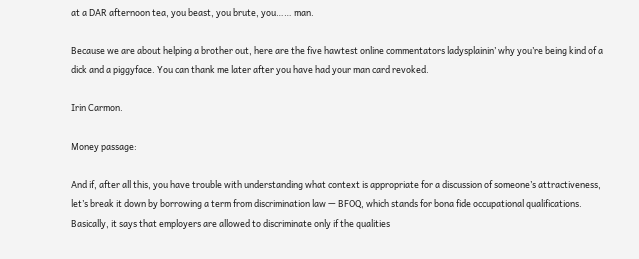at a DAR afternoon tea, you beast, you brute, you…… man.

Because we are about helping a brother out, here are the five hawtest online commentators ladysplainin’ why you’re being kind of a dick and a piggyface. You can thank me later after you have had your man card revoked.

Irin Carmon.

Money passage:

And if, after all this, you have trouble with understanding what context is appropriate for a discussion of someone’s attractiveness, let’s break it down by borrowing a term from discrimination law — BFOQ, which stands for bona fide occupational qualifications. Basically, it says that employers are allowed to discriminate only if the qualities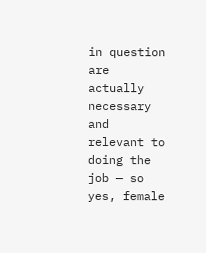in question are actually necessary and relevant to doing the job — so yes, female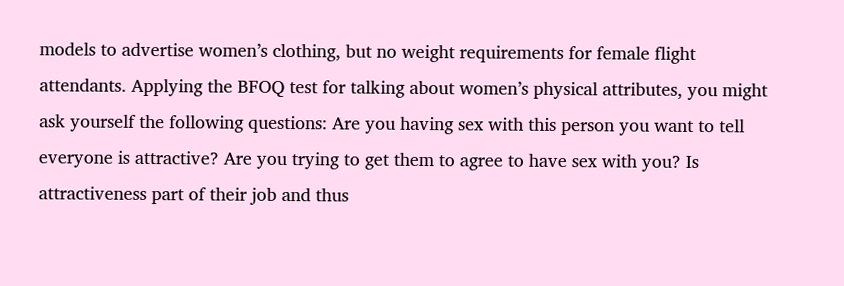models to advertise women’s clothing, but no weight requirements for female flight attendants. Applying the BFOQ test for talking about women’s physical attributes, you might ask yourself the following questions: Are you having sex with this person you want to tell everyone is attractive? Are you trying to get them to agree to have sex with you? Is attractiveness part of their job and thus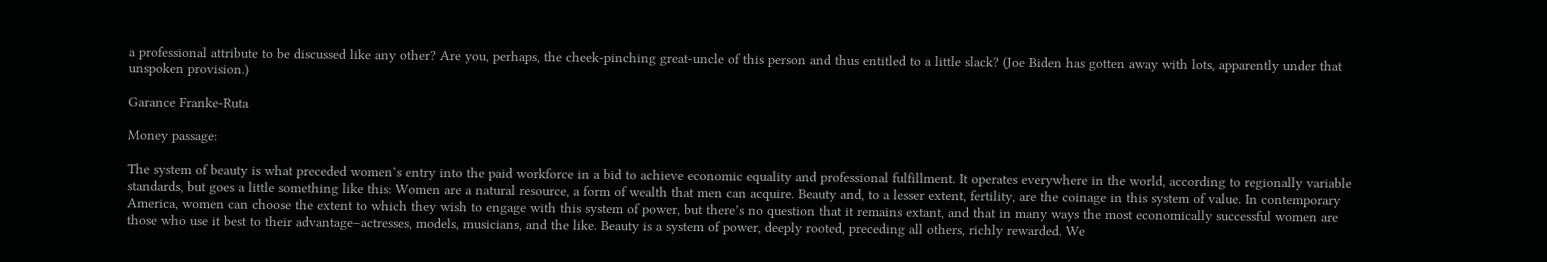a professional attribute to be discussed like any other? Are you, perhaps, the cheek-pinching great-uncle of this person and thus entitled to a little slack? (Joe Biden has gotten away with lots, apparently under that unspoken provision.)

Garance Franke-Ruta

Money passage:

The system of beauty is what preceded women’s entry into the paid workforce in a bid to achieve economic equality and professional fulfillment. It operates everywhere in the world, according to regionally variable standards, but goes a little something like this: Women are a natural resource, a form of wealth that men can acquire. Beauty and, to a lesser extent, fertility, are the coinage in this system of value. In contemporary America, women can choose the extent to which they wish to engage with this system of power, but there’s no question that it remains extant, and that in many ways the most economically successful women are those who use it best to their advantage–actresses, models, musicians, and the like. Beauty is a system of power, deeply rooted, preceding all others, richly rewarded. We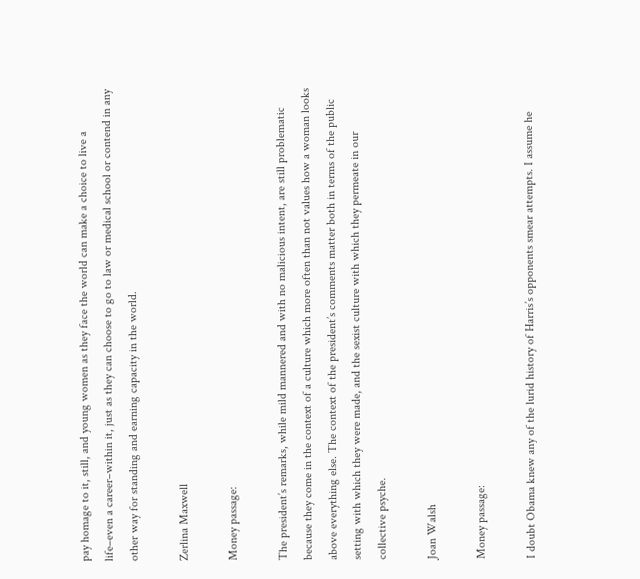pay homage to it, still, and young women as they face the world can make a choice to live a life–even a career–within it, just as they can choose to go to law or medical school or contend in any other way for standing and earning capacity in the world.

Zerlina Maxwell

Money passage:

The president’s remarks, while mild mannered and with no malicious intent, are still problematic because they come in the context of a culture which more often than not values how a woman looks above everything else. The context of the president’s comments matter both in terms of the public setting with which they were made, and the sexist culture with which they permeate in our collective psyche.

Joan Walsh

Money passage:

I doubt Obama knew any of the lurid history of Harris’s opponents smear attempts. I assume he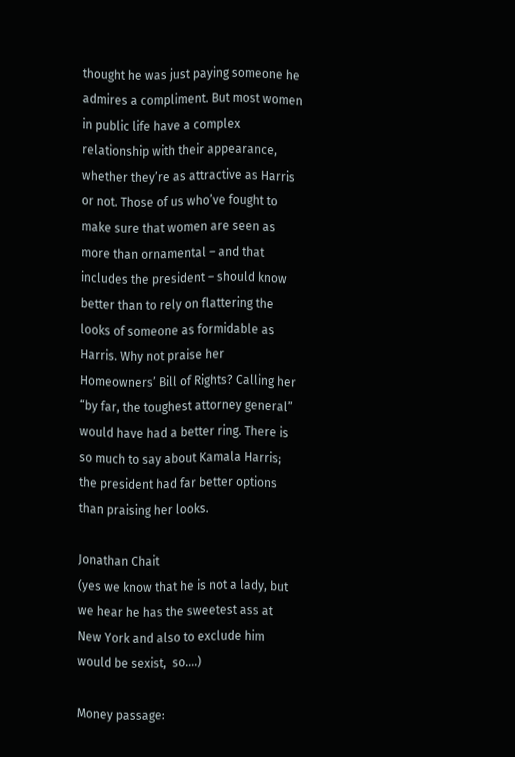thought he was just paying someone he admires a compliment. But most women in public life have a complex relationship with their appearance, whether they’re as attractive as Harris or not. Those of us who’ve fought to make sure that women are seen as more than ornamental – and that includes the president – should know better than to rely on flattering the looks of someone as formidable as Harris. Why not praise her Homeowners’ Bill of Rights? Calling her “by far, the toughest attorney general” would have had a better ring. There is so much to say about Kamala Harris; the president had far better options than praising her looks.

Jonathan Chait
(yes we know that he is not a lady, but we hear he has the sweetest ass at New York and also to exclude him would be sexist,  so….)

Money passage: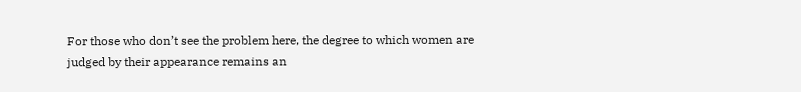For those who don’t see the problem here, the degree to which women are judged by their appearance remains an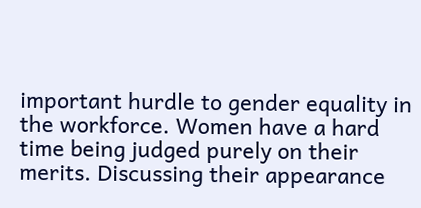important hurdle to gender equality in the workforce. Women have a hard time being judged purely on their merits. Discussing their appearance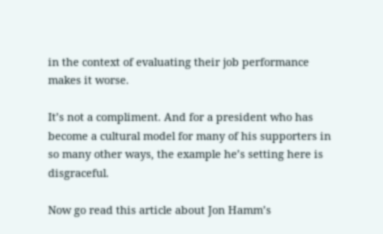in the context of evaluating their job performance makes it worse.

It’s not a compliment. And for a president who has become a cultural model for many of his supporters in so many other ways, the example he’s setting here is disgraceful.

Now go read this article about Jon Hamm’s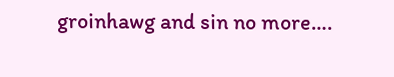groinhawg and sin no more….